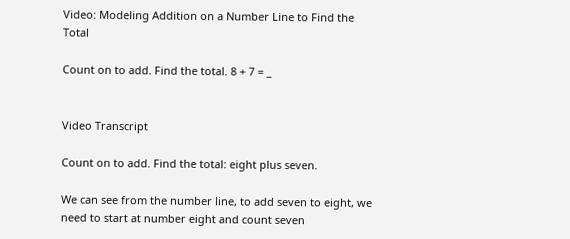Video: Modeling Addition on a Number Line to Find the Total

Count on to add. Find the total. 8 + 7 = _


Video Transcript

Count on to add. Find the total: eight plus seven.

We can see from the number line, to add seven to eight, we need to start at number eight and count seven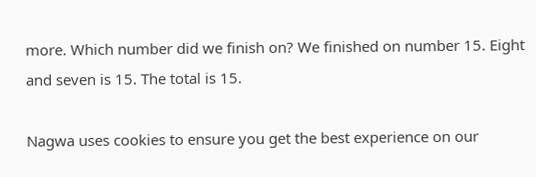more. Which number did we finish on? We finished on number 15. Eight and seven is 15. The total is 15.

Nagwa uses cookies to ensure you get the best experience on our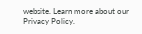website. Learn more about our Privacy Policy.